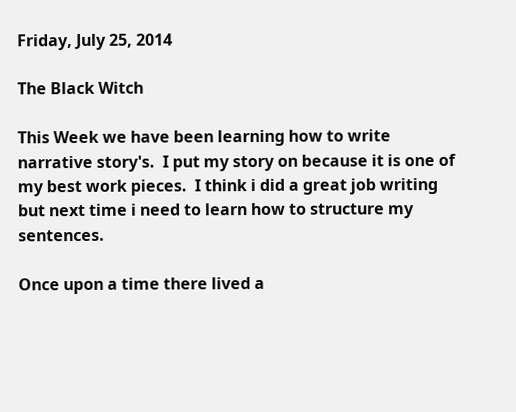Friday, July 25, 2014

The Black Witch

This Week we have been learning how to write narrative story's.  I put my story on because it is one of my best work pieces.  I think i did a great job writing but next time i need to learn how to structure my sentences.

Once upon a time there lived a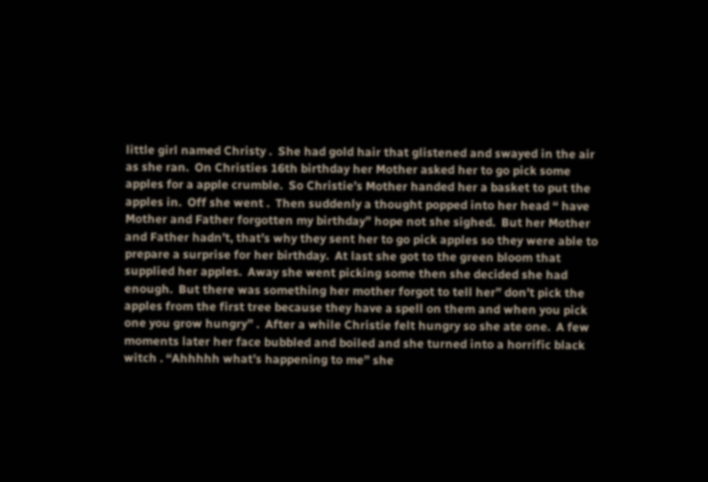little girl named Christy .  She had gold hair that glistened and swayed in the air as she ran.  On Christies 16th birthday her Mother asked her to go pick some apples for a apple crumble.  So Christie’s Mother handed her a basket to put the apples in.  Off she went .  Then suddenly a thought popped into her head “ have Mother and Father forgotten my birthday” hope not she sighed.  But her Mother and Father hadn’t, that’s why they sent her to go pick apples so they were able to prepare a surprise for her birthday.  At last she got to the green bloom that supplied her apples.  Away she went picking some then she decided she had enough.  But there was something her mother forgot to tell her” don’t pick the apples from the first tree because they have a spell on them and when you pick one you grow hungry” .  After a while Christie felt hungry so she ate one.  A few moments later her face bubbled and boiled and she turned into a horrific black witch . “Ahhhhh what’s happening to me” she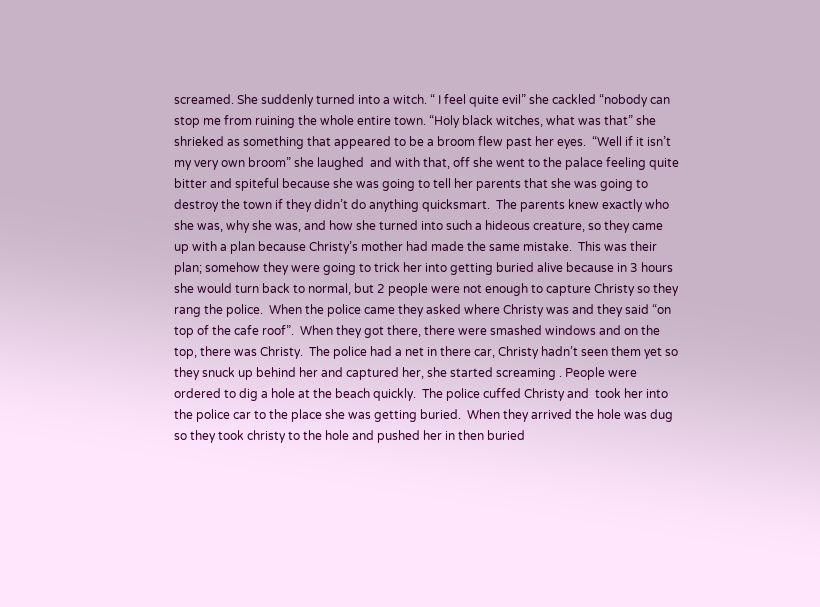screamed. She suddenly turned into a witch. “ I feel quite evil” she cackled “nobody can stop me from ruining the whole entire town. “Holy black witches, what was that” she shrieked as something that appeared to be a broom flew past her eyes.  “Well if it isn’t my very own broom” she laughed  and with that, off she went to the palace feeling quite bitter and spiteful because she was going to tell her parents that she was going to destroy the town if they didn’t do anything quicksmart.  The parents knew exactly who she was, why she was, and how she turned into such a hideous creature, so they came up with a plan because Christy’s mother had made the same mistake.  This was their plan; somehow they were going to trick her into getting buried alive because in 3 hours she would turn back to normal, but 2 people were not enough to capture Christy so they rang the police.  When the police came they asked where Christy was and they said “on top of the cafe roof”.  When they got there, there were smashed windows and on the top, there was Christy.  The police had a net in there car, Christy hadn’t seen them yet so they snuck up behind her and captured her, she started screaming . People were ordered to dig a hole at the beach quickly.  The police cuffed Christy and  took her into the police car to the place she was getting buried.  When they arrived the hole was dug so they took christy to the hole and pushed her in then buried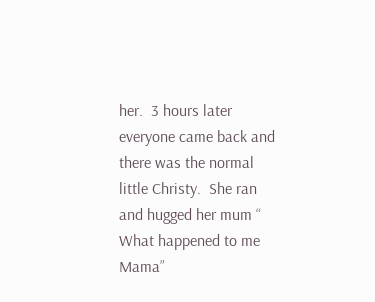her.  3 hours later everyone came back and there was the normal little Christy.  She ran and hugged her mum “ What happened to me Mama”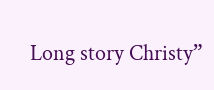Long story Christy”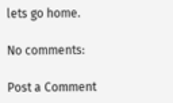lets go home.

No comments:

Post a Comment